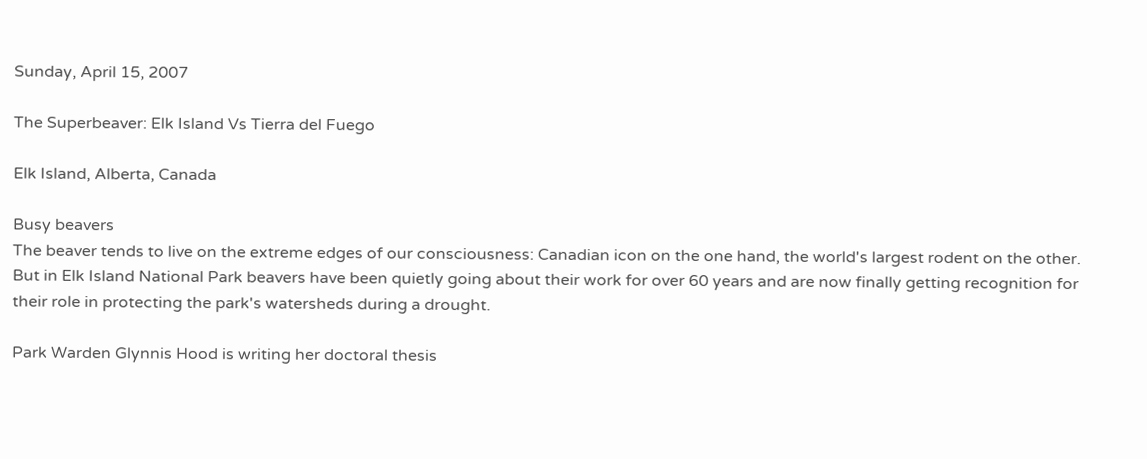Sunday, April 15, 2007

The Superbeaver: Elk Island Vs Tierra del Fuego

Elk Island, Alberta, Canada

Busy beavers
The beaver tends to live on the extreme edges of our consciousness: Canadian icon on the one hand, the world's largest rodent on the other. But in Elk Island National Park beavers have been quietly going about their work for over 60 years and are now finally getting recognition for their role in protecting the park's watersheds during a drought.

Park Warden Glynnis Hood is writing her doctoral thesis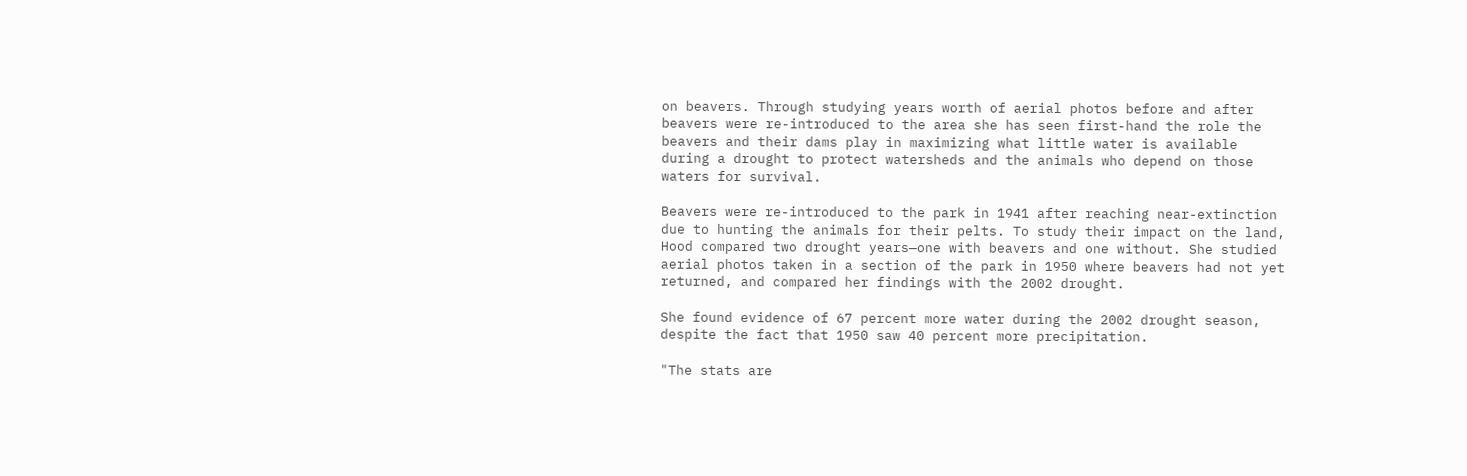on beavers. Through studying years worth of aerial photos before and after beavers were re-introduced to the area she has seen first-hand the role the beavers and their dams play in maximizing what little water is available during a drought to protect watersheds and the animals who depend on those waters for survival.

Beavers were re-introduced to the park in 1941 after reaching near-extinction due to hunting the animals for their pelts. To study their impact on the land, Hood compared two drought years—one with beavers and one without. She studied aerial photos taken in a section of the park in 1950 where beavers had not yet returned, and compared her findings with the 2002 drought.

She found evidence of 67 percent more water during the 2002 drought season, despite the fact that 1950 saw 40 percent more precipitation.

"The stats are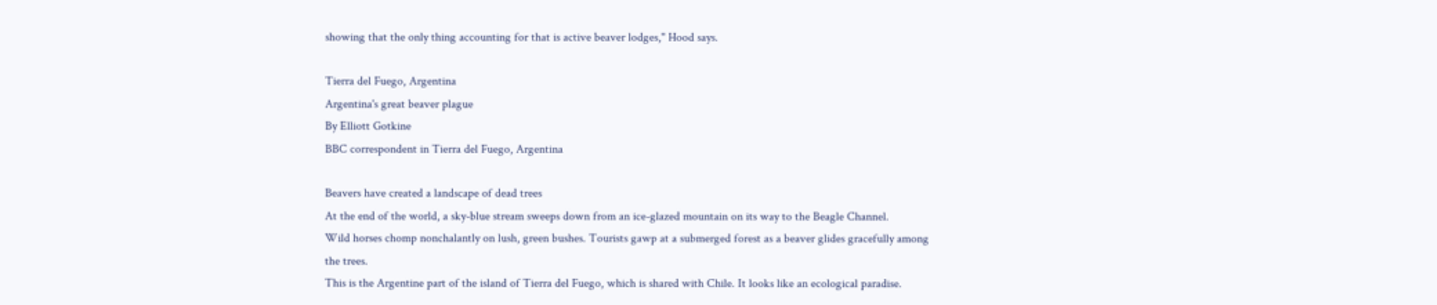showing that the only thing accounting for that is active beaver lodges," Hood says.

Tierra del Fuego, Argentina
Argentina's great beaver plague
By Elliott Gotkine
BBC correspondent in Tierra del Fuego, Argentina

Beavers have created a landscape of dead trees
At the end of the world, a sky-blue stream sweeps down from an ice-glazed mountain on its way to the Beagle Channel.
Wild horses chomp nonchalantly on lush, green bushes. Tourists gawp at a submerged forest as a beaver glides gracefully among the trees.
This is the Argentine part of the island of Tierra del Fuego, which is shared with Chile. It looks like an ecological paradise.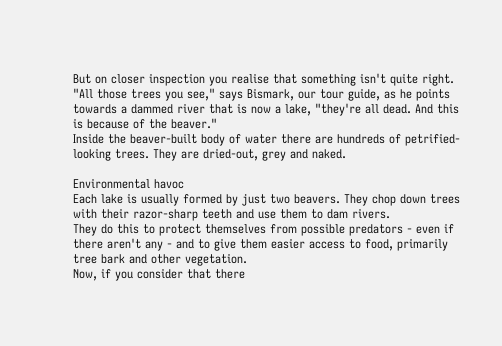But on closer inspection you realise that something isn't quite right.
"All those trees you see," says Bismark, our tour guide, as he points towards a dammed river that is now a lake, "they're all dead. And this is because of the beaver."
Inside the beaver-built body of water there are hundreds of petrified-looking trees. They are dried-out, grey and naked.

Environmental havoc
Each lake is usually formed by just two beavers. They chop down trees with their razor-sharp teeth and use them to dam rivers.
They do this to protect themselves from possible predators - even if there aren't any - and to give them easier access to food, primarily tree bark and other vegetation.
Now, if you consider that there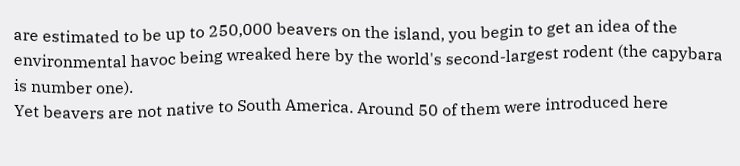are estimated to be up to 250,000 beavers on the island, you begin to get an idea of the environmental havoc being wreaked here by the world's second-largest rodent (the capybara is number one).
Yet beavers are not native to South America. Around 50 of them were introduced here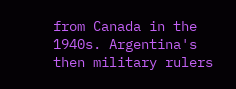from Canada in the 1940s. Argentina's then military rulers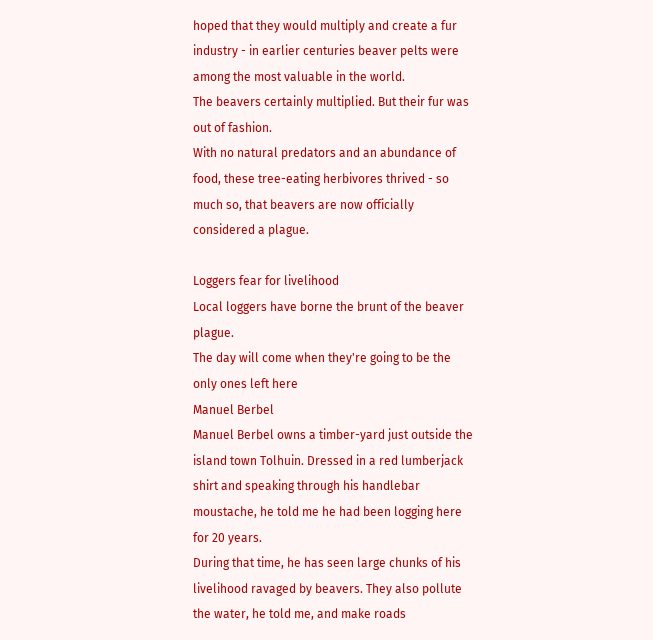hoped that they would multiply and create a fur industry - in earlier centuries beaver pelts were among the most valuable in the world.
The beavers certainly multiplied. But their fur was out of fashion.
With no natural predators and an abundance of food, these tree-eating herbivores thrived - so much so, that beavers are now officially considered a plague.

Loggers fear for livelihood
Local loggers have borne the brunt of the beaver plague.
The day will come when they're going to be the only ones left here
Manuel Berbel
Manuel Berbel owns a timber-yard just outside the island town Tolhuin. Dressed in a red lumberjack shirt and speaking through his handlebar moustache, he told me he had been logging here for 20 years.
During that time, he has seen large chunks of his livelihood ravaged by beavers. They also pollute the water, he told me, and make roads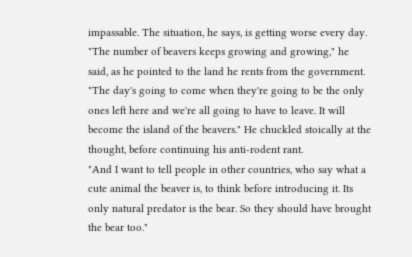impassable. The situation, he says, is getting worse every day.
"The number of beavers keeps growing and growing," he said, as he pointed to the land he rents from the government.
"The day's going to come when they're going to be the only ones left here and we're all going to have to leave. It will become the island of the beavers." He chuckled stoically at the thought, before continuing his anti-rodent rant.
"And I want to tell people in other countries, who say what a cute animal the beaver is, to think before introducing it. Its only natural predator is the bear. So they should have brought the bear too."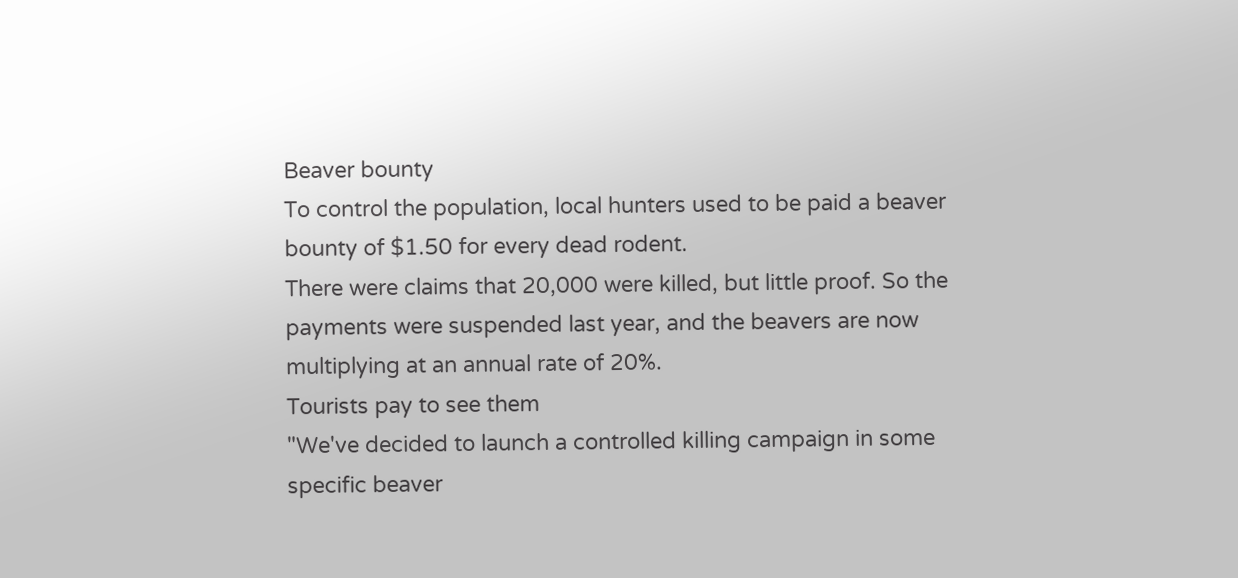Beaver bounty
To control the population, local hunters used to be paid a beaver bounty of $1.50 for every dead rodent.
There were claims that 20,000 were killed, but little proof. So the payments were suspended last year, and the beavers are now multiplying at an annual rate of 20%.
Tourists pay to see them
"We've decided to launch a controlled killing campaign in some specific beaver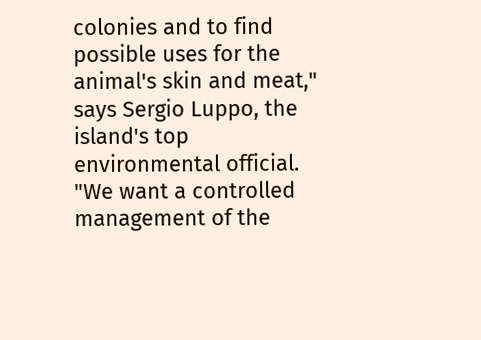colonies and to find possible uses for the animal's skin and meat," says Sergio Luppo, the island's top environmental official. "We want a controlled management of the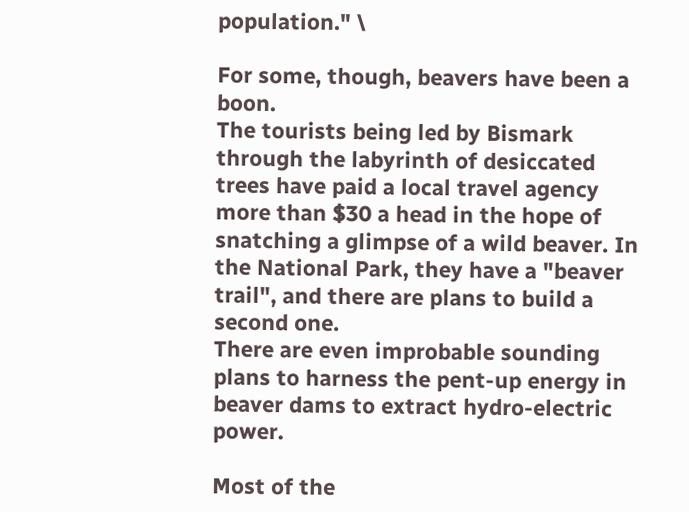population." \

For some, though, beavers have been a boon.
The tourists being led by Bismark through the labyrinth of desiccated trees have paid a local travel agency more than $30 a head in the hope of snatching a glimpse of a wild beaver. In the National Park, they have a "beaver trail", and there are plans to build a second one.
There are even improbable sounding plans to harness the pent-up energy in beaver dams to extract hydro-electric power.

Most of the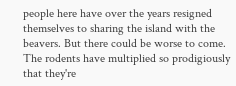people here have over the years resigned themselves to sharing the island with the beavers. But there could be worse to come.
The rodents have multiplied so prodigiously that they're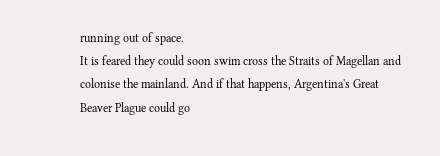running out of space.
It is feared they could soon swim cross the Straits of Magellan and colonise the mainland. And if that happens, Argentina's Great Beaver Plague could go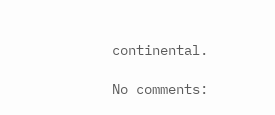continental.

No comments: